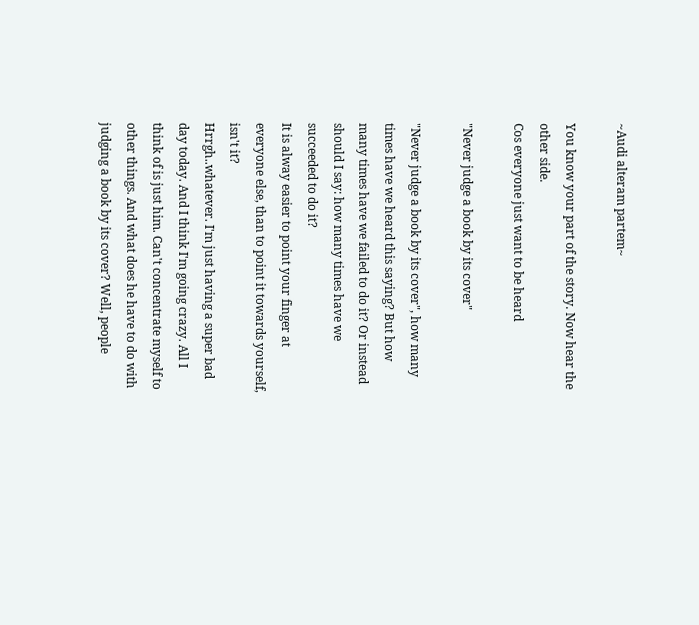~Audi alteram partem~

You know your part of the story. Now hear the other side.
Cos everyone just want to be heard

"Never judge a book by its cover"

"Never judge a book by its cover", how many times have we heard this saying? But how many times have we failed to do it? Or instead should I say: how many times have we succeeded to do it?
It is alway easier to point your finger at everyone else, than to point it towards yourself, isn't it?
Hrrgh..whatever. I'm just having a super bad day today. And I think I'm going crazy. All I think of is just him. Can't concentrate myself to other things. And what does he have to do with judging a book by its cover? Well, people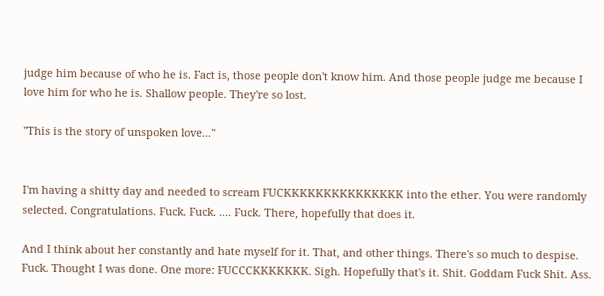judge him because of who he is. Fact is, those people don't know him. And those people judge me because I love him for who he is. Shallow people. They're so lost.

"This is the story of unspoken love..."


I'm having a shitty day and needed to scream FUCKKKKKKKKKKKKKKK into the ether. You were randomly selected. Congratulations. Fuck. Fuck. .... Fuck. There, hopefully that does it.

And I think about her constantly and hate myself for it. That, and other things. There's so much to despise. Fuck. Thought I was done. One more: FUCCCKKKKKKK. Sigh. Hopefully that's it. Shit. Goddam Fuck Shit. Ass.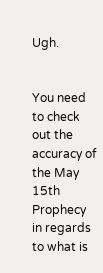Ugh.


You need to check out the accuracy of the May 15th Prophecy in regards to what is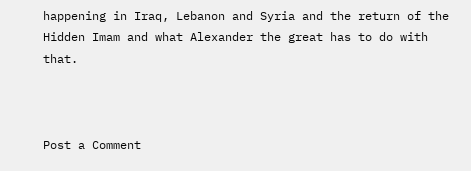happening in Iraq, Lebanon and Syria and the return of the Hidden Imam and what Alexander the great has to do with that.



Post a Comment